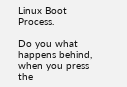Linux Boot Process.

Do you what happens behind, when you press the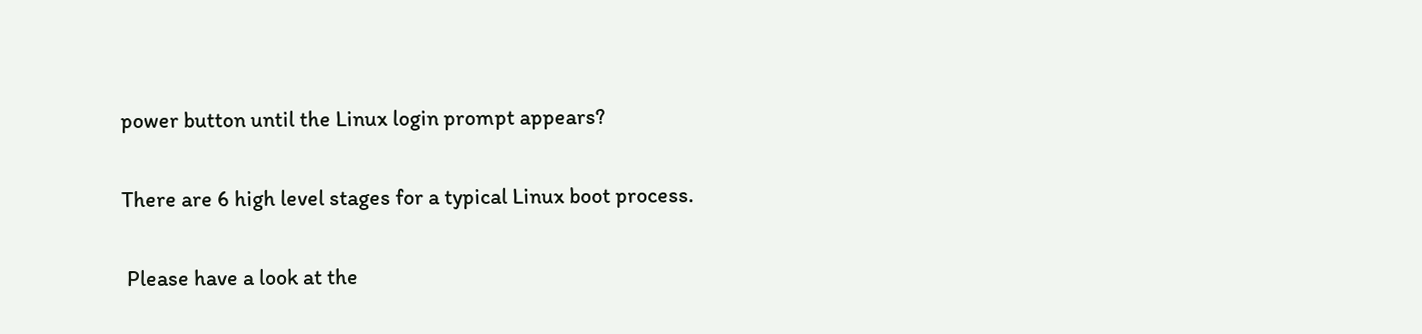power button until the Linux login prompt appears?

There are 6 high level stages for a typical Linux boot process.

 Please have a look at the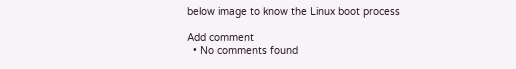below image to know the Linux boot process

Add comment
  • No comments found